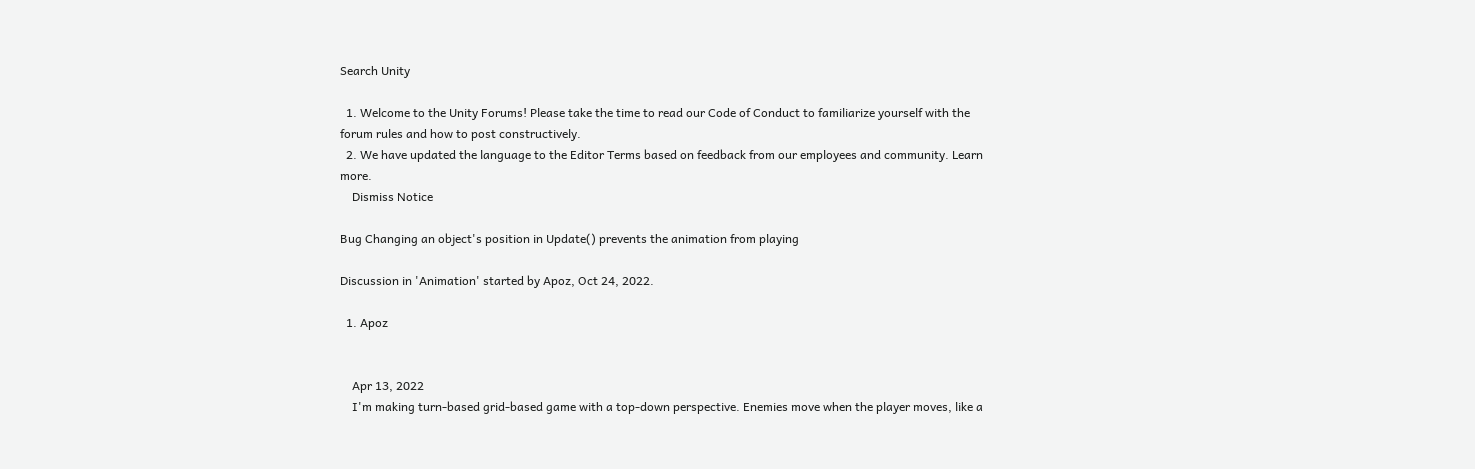Search Unity

  1. Welcome to the Unity Forums! Please take the time to read our Code of Conduct to familiarize yourself with the forum rules and how to post constructively.
  2. We have updated the language to the Editor Terms based on feedback from our employees and community. Learn more.
    Dismiss Notice

Bug Changing an object's position in Update() prevents the animation from playing

Discussion in 'Animation' started by Apoz, Oct 24, 2022.

  1. Apoz


    Apr 13, 2022
    I'm making turn-based grid-based game with a top-down perspective. Enemies move when the player moves, like a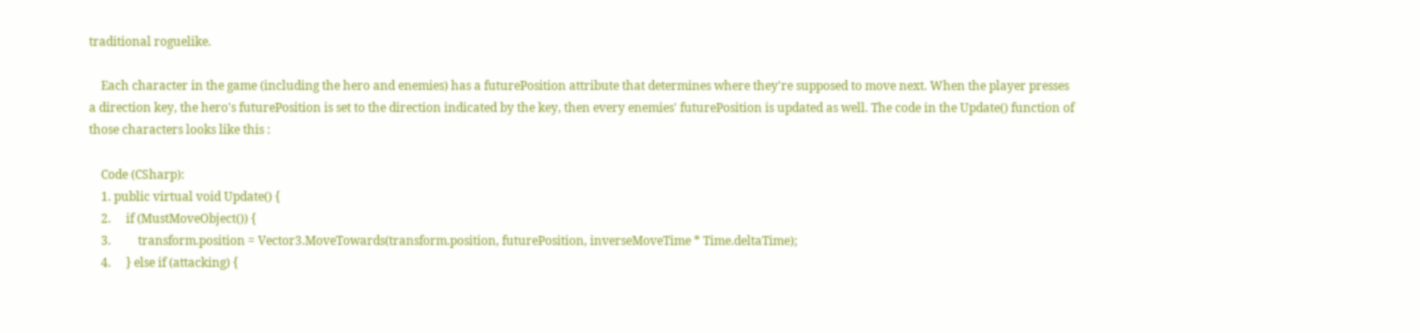traditional roguelike.

    Each character in the game (including the hero and enemies) has a futurePosition attribute that determines where they're supposed to move next. When the player presses a direction key, the hero's futurePosition is set to the direction indicated by the key, then every enemies' futurePosition is updated as well. The code in the Update() function of those characters looks like this :

    Code (CSharp):
    1. public virtual void Update() {
    2.     if (MustMoveObject()) {
    3.         transform.position = Vector3.MoveTowards(transform.position, futurePosition, inverseMoveTime * Time.deltaTime);
    4.     } else if (attacking) {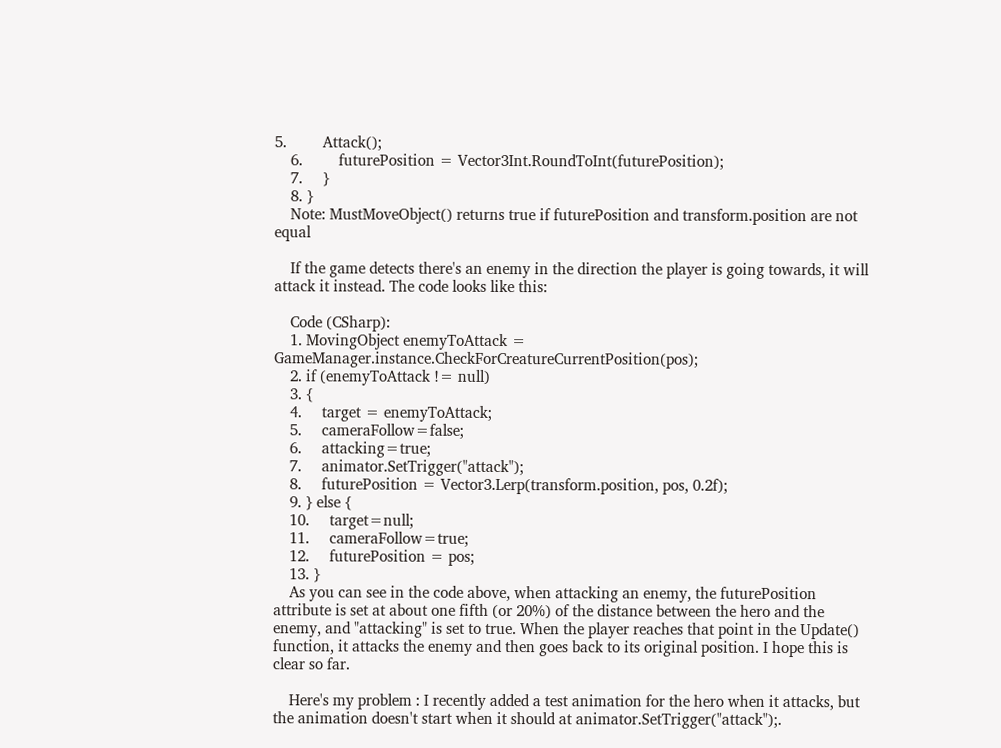5.         Attack();
    6.         futurePosition = Vector3Int.RoundToInt(futurePosition);
    7.     }
    8. }
    Note: MustMoveObject() returns true if futurePosition and transform.position are not equal

    If the game detects there's an enemy in the direction the player is going towards, it will attack it instead. The code looks like this:

    Code (CSharp):
    1. MovingObject enemyToAttack = GameManager.instance.CheckForCreatureCurrentPosition(pos);
    2. if (enemyToAttack != null)
    3. {
    4.     target = enemyToAttack;
    5.     cameraFollow=false;
    6.     attacking=true;
    7.     animator.SetTrigger("attack");
    8.     futurePosition = Vector3.Lerp(transform.position, pos, 0.2f);
    9. } else {
    10.     target=null;
    11.     cameraFollow=true;
    12.     futurePosition = pos;
    13. }
    As you can see in the code above, when attacking an enemy, the futurePosition attribute is set at about one fifth (or 20%) of the distance between the hero and the enemy, and "attacking" is set to true. When the player reaches that point in the Update() function, it attacks the enemy and then goes back to its original position. I hope this is clear so far.

    Here's my problem : I recently added a test animation for the hero when it attacks, but the animation doesn't start when it should at animator.SetTrigger("attack");.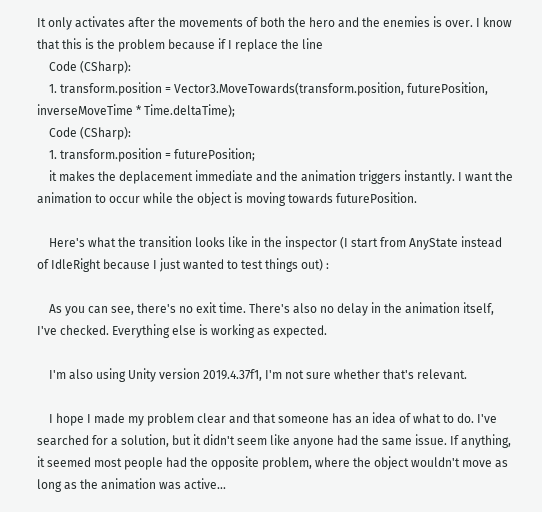It only activates after the movements of both the hero and the enemies is over. I know that this is the problem because if I replace the line
    Code (CSharp):
    1. transform.position = Vector3.MoveTowards(transform.position, futurePosition, inverseMoveTime * Time.deltaTime);
    Code (CSharp):
    1. transform.position = futurePosition;
    it makes the deplacement immediate and the animation triggers instantly. I want the animation to occur while the object is moving towards futurePosition.

    Here's what the transition looks like in the inspector (I start from AnyState instead of IdleRight because I just wanted to test things out) :

    As you can see, there's no exit time. There's also no delay in the animation itself, I've checked. Everything else is working as expected.

    I'm also using Unity version 2019.4.37f1, I'm not sure whether that's relevant.

    I hope I made my problem clear and that someone has an idea of what to do. I've searched for a solution, but it didn't seem like anyone had the same issue. If anything, it seemed most people had the opposite problem, where the object wouldn't move as long as the animation was active...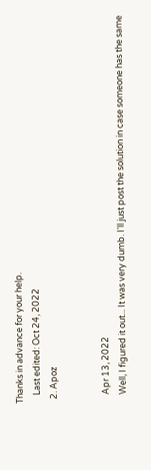Thanks in advance for your help.
    Last edited: Oct 24, 2022
  2. Apoz


    Apr 13, 2022
    Well, I figured it out... It was very dumb. I'll just post the solution in case someone has the same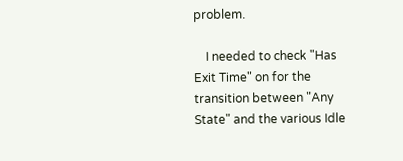problem.

    I needed to check "Has Exit Time" on for the transition between "Any State" and the various Idle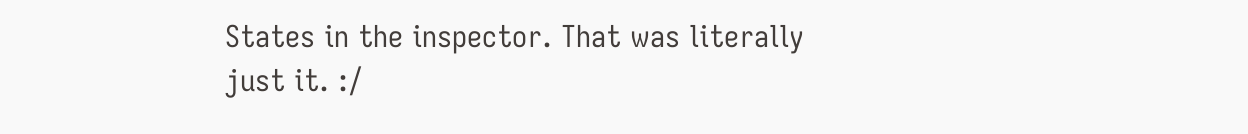States in the inspector. That was literally just it. :/